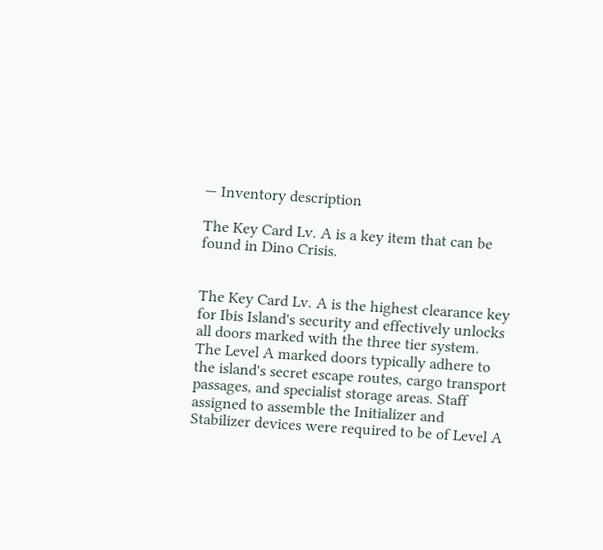— Inventory description

The Key Card Lv. A is a key item that can be found in Dino Crisis.


The Key Card Lv. A is the highest clearance key for Ibis Island's security and effectively unlocks all doors marked with the three tier system. The Level A marked doors typically adhere to the island's secret escape routes, cargo transport passages, and specialist storage areas. Staff assigned to assemble the Initializer and Stabilizer devices were required to be of Level A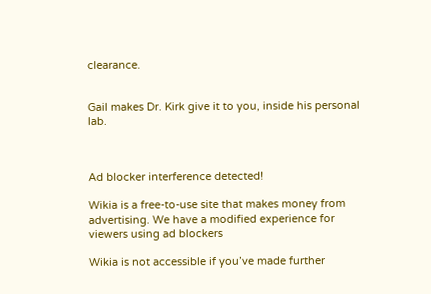clearance.


Gail makes Dr. Kirk give it to you, inside his personal lab.



Ad blocker interference detected!

Wikia is a free-to-use site that makes money from advertising. We have a modified experience for viewers using ad blockers

Wikia is not accessible if you’ve made further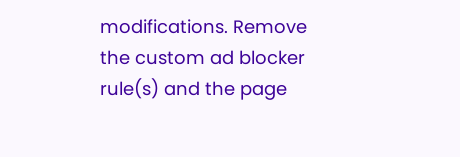modifications. Remove the custom ad blocker rule(s) and the page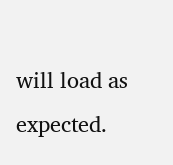will load as expected.